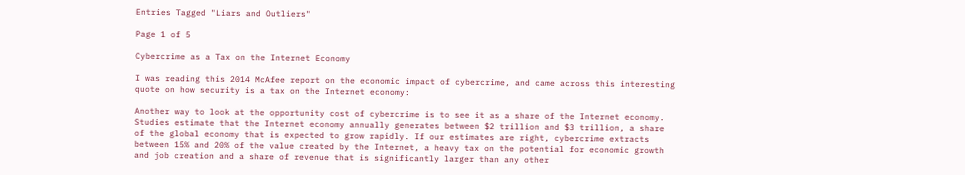Entries Tagged "Liars and Outliers"

Page 1 of 5

Cybercrime as a Tax on the Internet Economy

I was reading this 2014 McAfee report on the economic impact of cybercrime, and came across this interesting quote on how security is a tax on the Internet economy:

Another way to look at the opportunity cost of cybercrime is to see it as a share of the Internet economy. Studies estimate that the Internet economy annually generates between $2 trillion and $3 trillion, a share of the global economy that is expected to grow rapidly. If our estimates are right, cybercrime extracts between 15% and 20% of the value created by the Internet, a heavy tax on the potential for economic growth and job creation and a share of revenue that is significantly larger than any other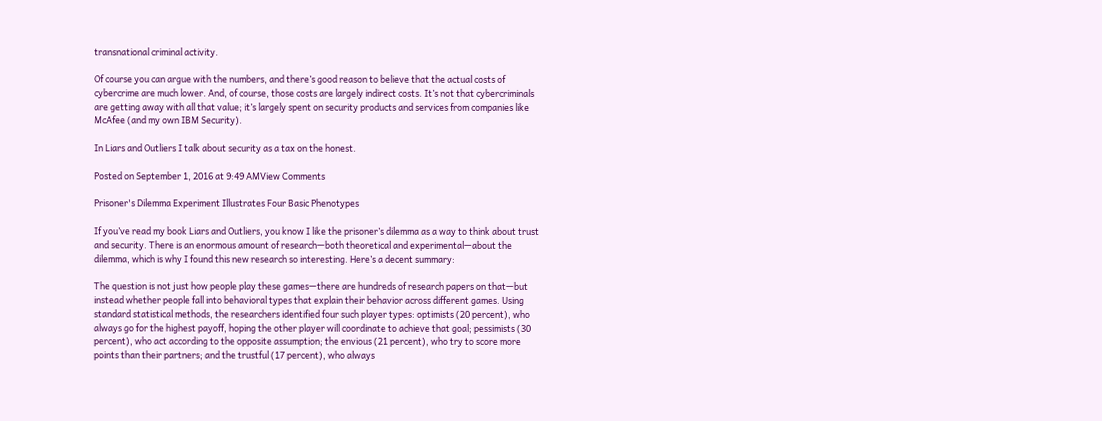transnational criminal activity.

Of course you can argue with the numbers, and there’s good reason to believe that the actual costs of cybercrime are much lower. And, of course, those costs are largely indirect costs. It’s not that cybercriminals are getting away with all that value; it’s largely spent on security products and services from companies like McAfee (and my own IBM Security).

In Liars and Outliers I talk about security as a tax on the honest.

Posted on September 1, 2016 at 9:49 AMView Comments

Prisoner's Dilemma Experiment Illustrates Four Basic Phenotypes

If you’ve read my book Liars and Outliers, you know I like the prisoner’s dilemma as a way to think about trust and security. There is an enormous amount of research—both theoretical and experimental—about the dilemma, which is why I found this new research so interesting. Here’s a decent summary:

The question is not just how people play these games—there are hundreds of research papers on that—but instead whether people fall into behavioral types that explain their behavior across different games. Using standard statistical methods, the researchers identified four such player types: optimists (20 percent), who always go for the highest payoff, hoping the other player will coordinate to achieve that goal; pessimists (30 percent), who act according to the opposite assumption; the envious (21 percent), who try to score more points than their partners; and the trustful (17 percent), who always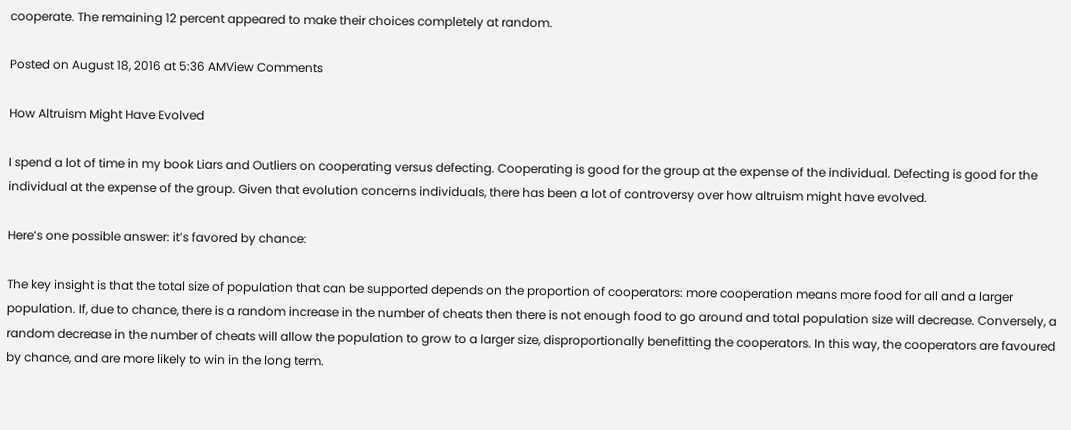cooperate. The remaining 12 percent appeared to make their choices completely at random.

Posted on August 18, 2016 at 5:36 AMView Comments

How Altruism Might Have Evolved

I spend a lot of time in my book Liars and Outliers on cooperating versus defecting. Cooperating is good for the group at the expense of the individual. Defecting is good for the individual at the expense of the group. Given that evolution concerns individuals, there has been a lot of controversy over how altruism might have evolved.

Here’s one possible answer: it’s favored by chance:

The key insight is that the total size of population that can be supported depends on the proportion of cooperators: more cooperation means more food for all and a larger population. If, due to chance, there is a random increase in the number of cheats then there is not enough food to go around and total population size will decrease. Conversely, a random decrease in the number of cheats will allow the population to grow to a larger size, disproportionally benefitting the cooperators. In this way, the cooperators are favoured by chance, and are more likely to win in the long term.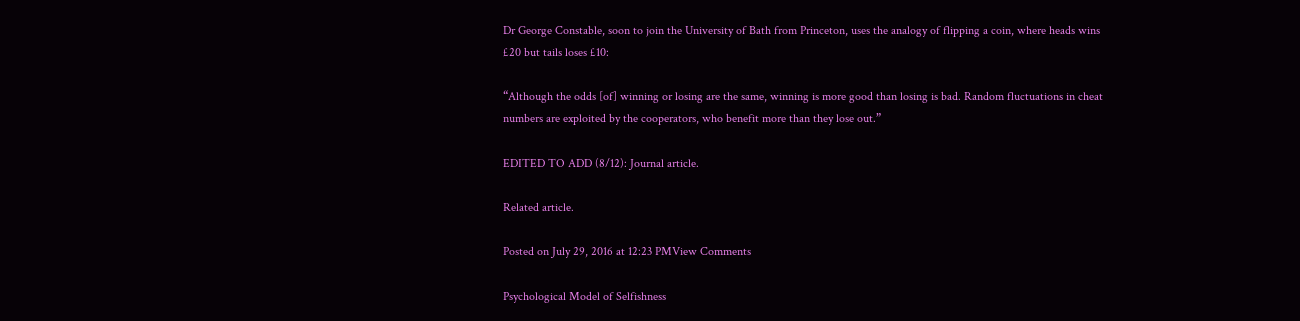Dr George Constable, soon to join the University of Bath from Princeton, uses the analogy of flipping a coin, where heads wins £20 but tails loses £10:

“Although the odds [of] winning or losing are the same, winning is more good than losing is bad. Random fluctuations in cheat numbers are exploited by the cooperators, who benefit more than they lose out.”

EDITED TO ADD (8/12): Journal article.

Related article.

Posted on July 29, 2016 at 12:23 PMView Comments

Psychological Model of Selfishness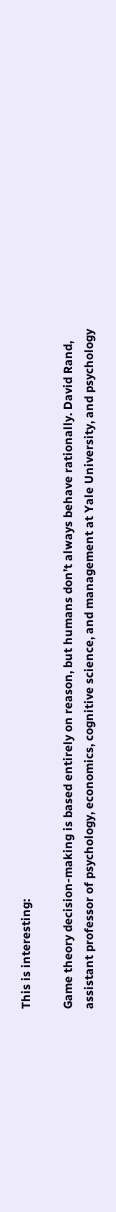This is interesting:

Game theory decision-making is based entirely on reason, but humans don’t always behave rationally. David Rand, assistant professor of psychology, economics, cognitive science, and management at Yale University, and psychology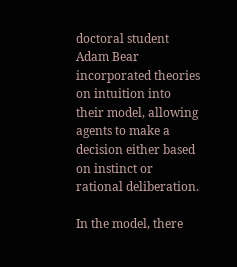doctoral student Adam Bear incorporated theories on intuition into their model, allowing agents to make a decision either based on instinct or rational deliberation.

In the model, there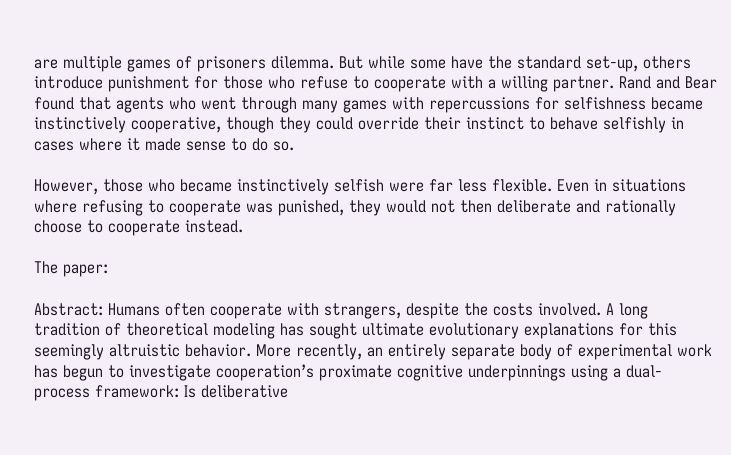are multiple games of prisoners dilemma. But while some have the standard set-up, others introduce punishment for those who refuse to cooperate with a willing partner. Rand and Bear found that agents who went through many games with repercussions for selfishness became instinctively cooperative, though they could override their instinct to behave selfishly in cases where it made sense to do so.

However, those who became instinctively selfish were far less flexible. Even in situations where refusing to cooperate was punished, they would not then deliberate and rationally choose to cooperate instead.

The paper:

Abstract: Humans often cooperate with strangers, despite the costs involved. A long tradition of theoretical modeling has sought ultimate evolutionary explanations for this seemingly altruistic behavior. More recently, an entirely separate body of experimental work has begun to investigate cooperation’s proximate cognitive underpinnings using a dual-process framework: Is deliberative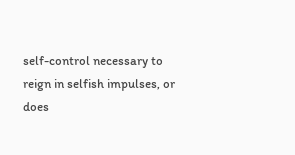self-control necessary to reign in selfish impulses, or does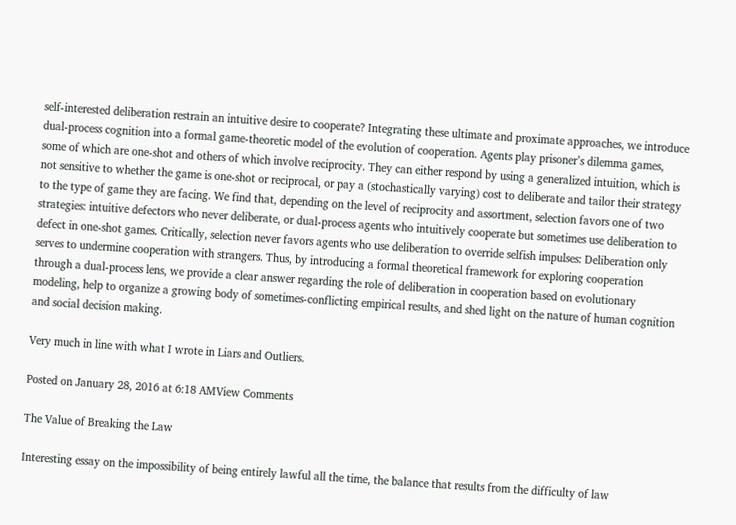self-interested deliberation restrain an intuitive desire to cooperate? Integrating these ultimate and proximate approaches, we introduce dual-process cognition into a formal game-theoretic model of the evolution of cooperation. Agents play prisoner’s dilemma games, some of which are one-shot and others of which involve reciprocity. They can either respond by using a generalized intuition, which is not sensitive to whether the game is one-shot or reciprocal, or pay a (stochastically varying) cost to deliberate and tailor their strategy to the type of game they are facing. We find that, depending on the level of reciprocity and assortment, selection favors one of two strategies: intuitive defectors who never deliberate, or dual-process agents who intuitively cooperate but sometimes use deliberation to defect in one-shot games. Critically, selection never favors agents who use deliberation to override selfish impulses: Deliberation only serves to undermine cooperation with strangers. Thus, by introducing a formal theoretical framework for exploring cooperation through a dual-process lens, we provide a clear answer regarding the role of deliberation in cooperation based on evolutionary modeling, help to organize a growing body of sometimes-conflicting empirical results, and shed light on the nature of human cognition and social decision making.

Very much in line with what I wrote in Liars and Outliers.

Posted on January 28, 2016 at 6:18 AMView Comments

The Value of Breaking the Law

Interesting essay on the impossibility of being entirely lawful all the time, the balance that results from the difficulty of law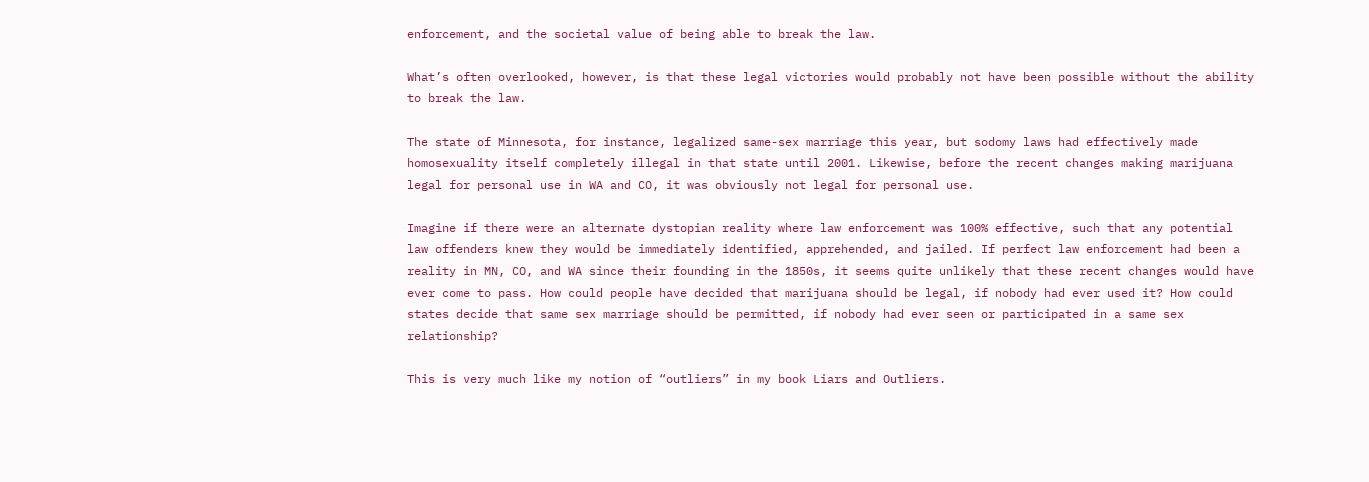enforcement, and the societal value of being able to break the law.

What’s often overlooked, however, is that these legal victories would probably not have been possible without the ability to break the law.

The state of Minnesota, for instance, legalized same-sex marriage this year, but sodomy laws had effectively made homosexuality itself completely illegal in that state until 2001. Likewise, before the recent changes making marijuana legal for personal use in WA and CO, it was obviously not legal for personal use.

Imagine if there were an alternate dystopian reality where law enforcement was 100% effective, such that any potential law offenders knew they would be immediately identified, apprehended, and jailed. If perfect law enforcement had been a reality in MN, CO, and WA since their founding in the 1850s, it seems quite unlikely that these recent changes would have ever come to pass. How could people have decided that marijuana should be legal, if nobody had ever used it? How could states decide that same sex marriage should be permitted, if nobody had ever seen or participated in a same sex relationship?

This is very much like my notion of “outliers” in my book Liars and Outliers.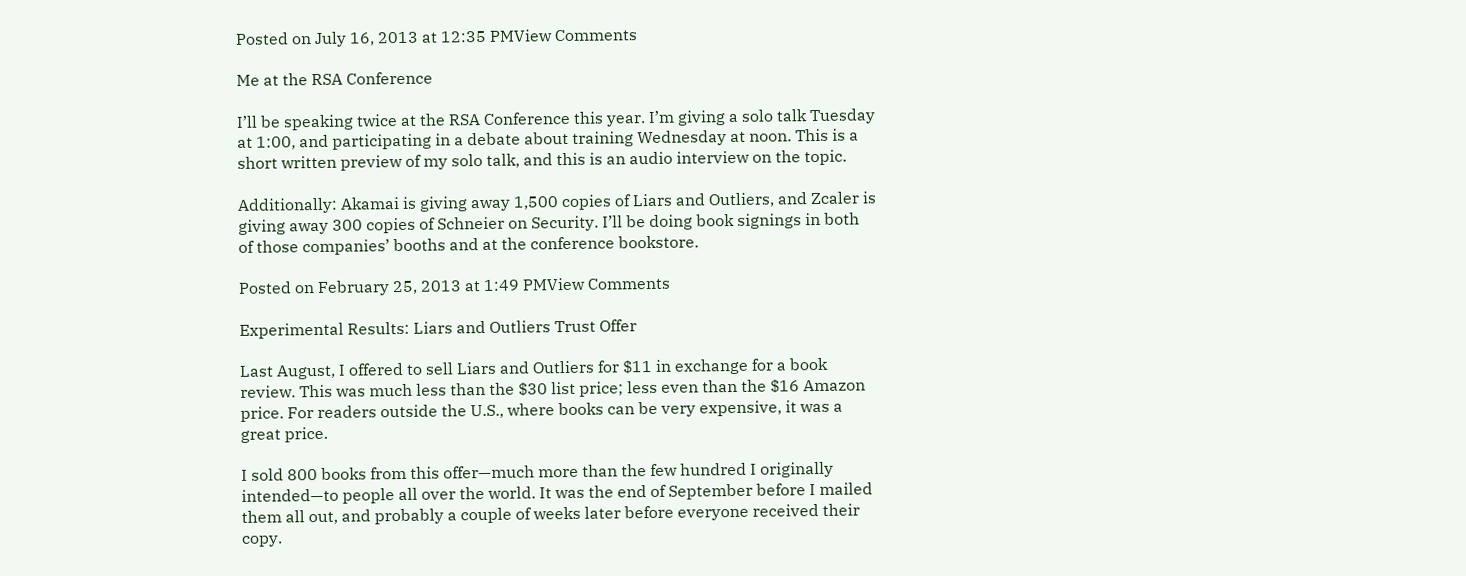Posted on July 16, 2013 at 12:35 PMView Comments

Me at the RSA Conference

I’ll be speaking twice at the RSA Conference this year. I’m giving a solo talk Tuesday at 1:00, and participating in a debate about training Wednesday at noon. This is a short written preview of my solo talk, and this is an audio interview on the topic.

Additionally: Akamai is giving away 1,500 copies of Liars and Outliers, and Zcaler is giving away 300 copies of Schneier on Security. I’ll be doing book signings in both of those companies’ booths and at the conference bookstore.

Posted on February 25, 2013 at 1:49 PMView Comments

Experimental Results: Liars and Outliers Trust Offer

Last August, I offered to sell Liars and Outliers for $11 in exchange for a book review. This was much less than the $30 list price; less even than the $16 Amazon price. For readers outside the U.S., where books can be very expensive, it was a great price.

I sold 800 books from this offer—much more than the few hundred I originally intended—to people all over the world. It was the end of September before I mailed them all out, and probably a couple of weeks later before everyone received their copy.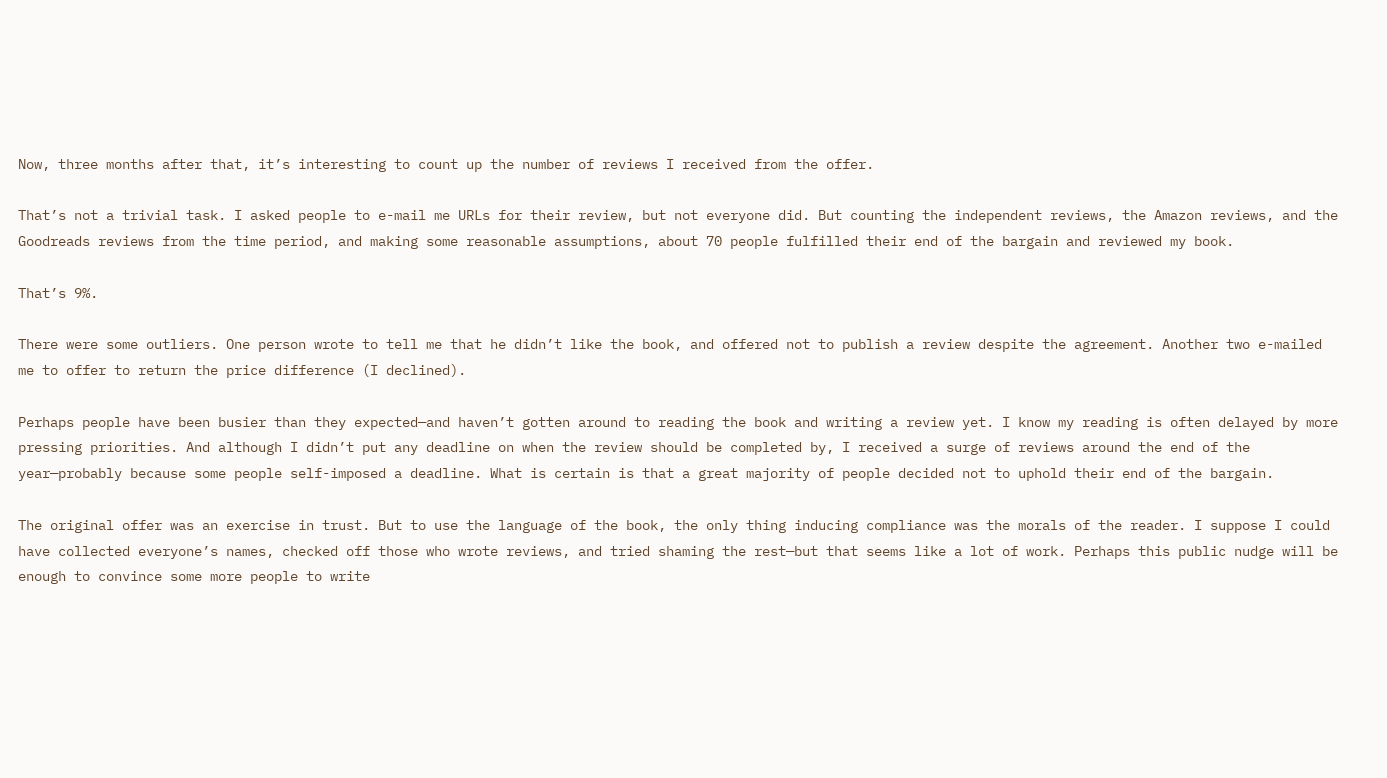Now, three months after that, it’s interesting to count up the number of reviews I received from the offer.

That’s not a trivial task. I asked people to e-mail me URLs for their review, but not everyone did. But counting the independent reviews, the Amazon reviews, and the Goodreads reviews from the time period, and making some reasonable assumptions, about 70 people fulfilled their end of the bargain and reviewed my book.

That’s 9%.

There were some outliers. One person wrote to tell me that he didn’t like the book, and offered not to publish a review despite the agreement. Another two e-mailed me to offer to return the price difference (I declined).

Perhaps people have been busier than they expected—and haven’t gotten around to reading the book and writing a review yet. I know my reading is often delayed by more pressing priorities. And although I didn’t put any deadline on when the review should be completed by, I received a surge of reviews around the end of the year—probably because some people self-imposed a deadline. What is certain is that a great majority of people decided not to uphold their end of the bargain.

The original offer was an exercise in trust. But to use the language of the book, the only thing inducing compliance was the morals of the reader. I suppose I could have collected everyone’s names, checked off those who wrote reviews, and tried shaming the rest—but that seems like a lot of work. Perhaps this public nudge will be enough to convince some more people to write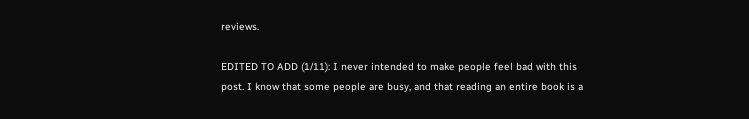reviews.

EDITED TO ADD (1/11): I never intended to make people feel bad with this post. I know that some people are busy, and that reading an entire book is a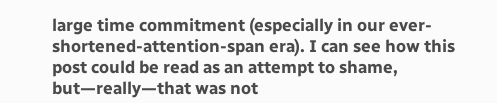large time commitment (especially in our ever-shortened-attention-span era). I can see how this post could be read as an attempt to shame, but—really—that was not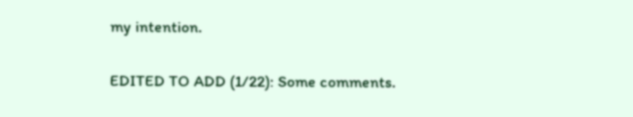my intention.

EDITED TO ADD (1/22): Some comments.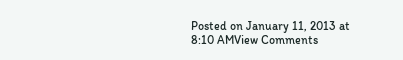Posted on January 11, 2013 at 8:10 AMView Comments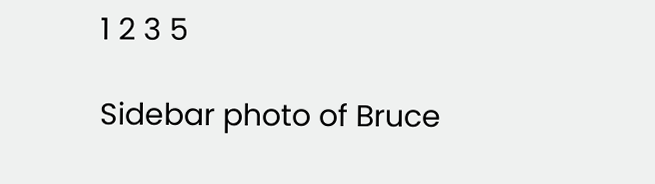1 2 3 5

Sidebar photo of Bruce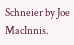Schneier by Joe MacInnis.